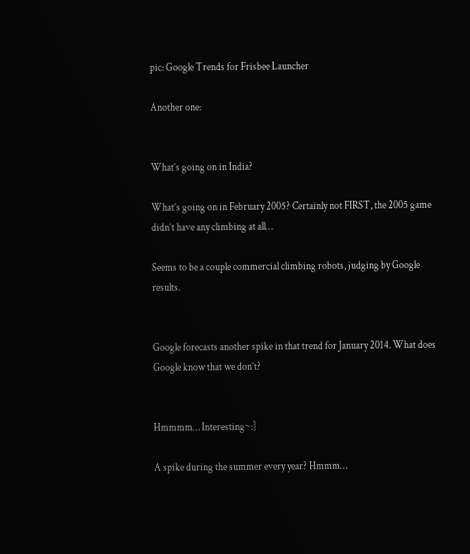pic: Google Trends for Frisbee Launcher

Another one:


What’s going on in India?

What’s going on in February 2005? Certainly not FIRST, the 2005 game didn’t have any climbing at all…

Seems to be a couple commercial climbing robots, judging by Google results.


Google forecasts another spike in that trend for January 2014. What does Google know that we don’t?


Hmmmm… Interesting~:]

A spike during the summer every year? Hmmm…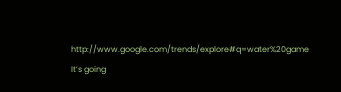http://www.google.com/trends/explore#q=water%20game It’s going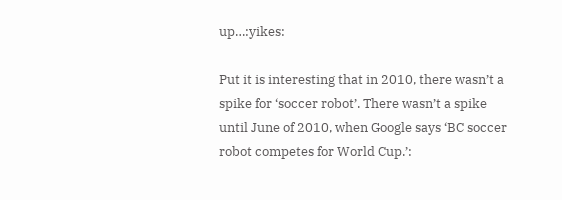up…:yikes:

Put it is interesting that in 2010, there wasn’t a spike for ‘soccer robot’. There wasn’t a spike until June of 2010, when Google says ‘BC soccer robot competes for World Cup.’: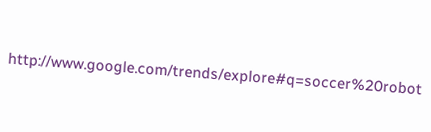http://www.google.com/trends/explore#q=soccer%20robot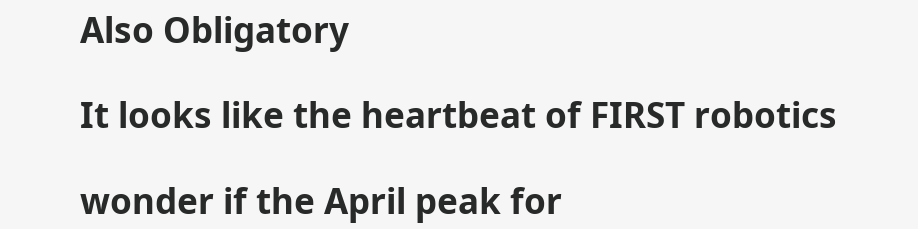Also Obligatory

It looks like the heartbeat of FIRST robotics

wonder if the April peak for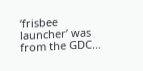‘frisbee launcher’ was from the GDC…